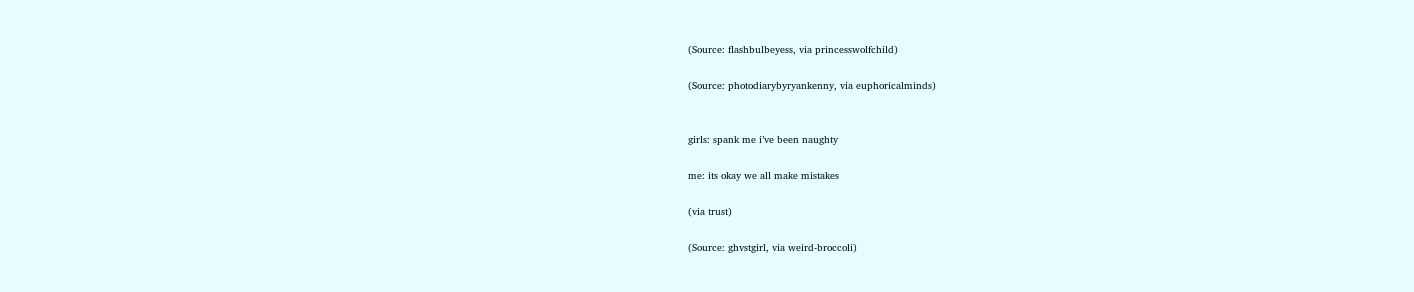(Source: flashbulbeyess, via princesswolfchild)

(Source: photodiarybyryankenny, via euphoricalminds)


girls: spank me i’ve been naughty

me: its okay we all make mistakes

(via trust)

(Source: ghvstgirl, via weird-broccoli)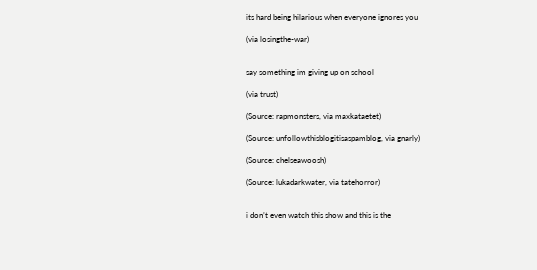its hard being hilarious when everyone ignores you

(via losingthe-war)


say something im giving up on school

(via trust)

(Source: rapmonsters, via maxkataetet)

(Source: unfollowthisblogitisaspamblog, via gnarly)

(Source: chelseawoosh)

(Source: lukadarkwater, via tatehorror)


i don’t even watch this show and this is the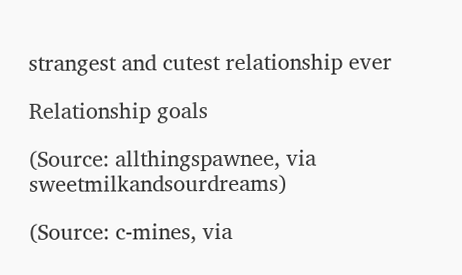strangest and cutest relationship ever

Relationship goals

(Source: allthingspawnee, via sweetmilkandsourdreams)

(Source: c-mines, via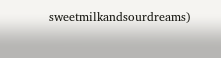sweetmilkandsourdreams)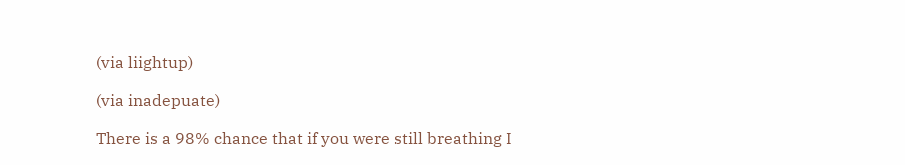(via liightup)

(via inadepuate)

There is a 98% chance that if you were still breathing I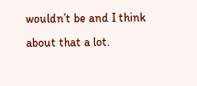wouldn’t be and I think about that a lot.